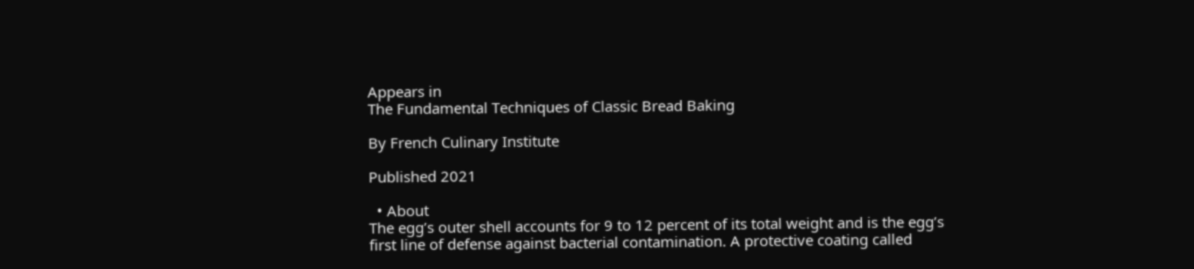Appears in
The Fundamental Techniques of Classic Bread Baking

By French Culinary Institute

Published 2021

  • About
The egg’s outer shell accounts for 9 to 12 percent of its total weight and is the egg’s first line of defense against bacterial contamination. A protective coating called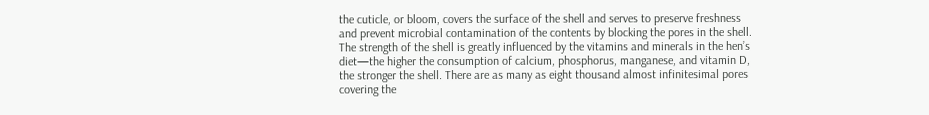the cuticle, or bloom, covers the surface of the shell and serves to preserve freshness and prevent microbial contamination of the contents by blocking the pores in the shell. The strength of the shell is greatly influenced by the vitamins and minerals in the hen’s diet—the higher the consumption of calcium, phosphorus, manganese, and vitamin D, the stronger the shell. There are as many as eight thousand almost infinitesimal pores covering the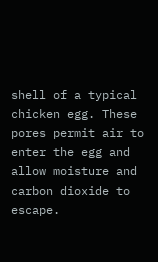shell of a typical chicken egg. These pores permit air to enter the egg and allow moisture and carbon dioxide to escape.